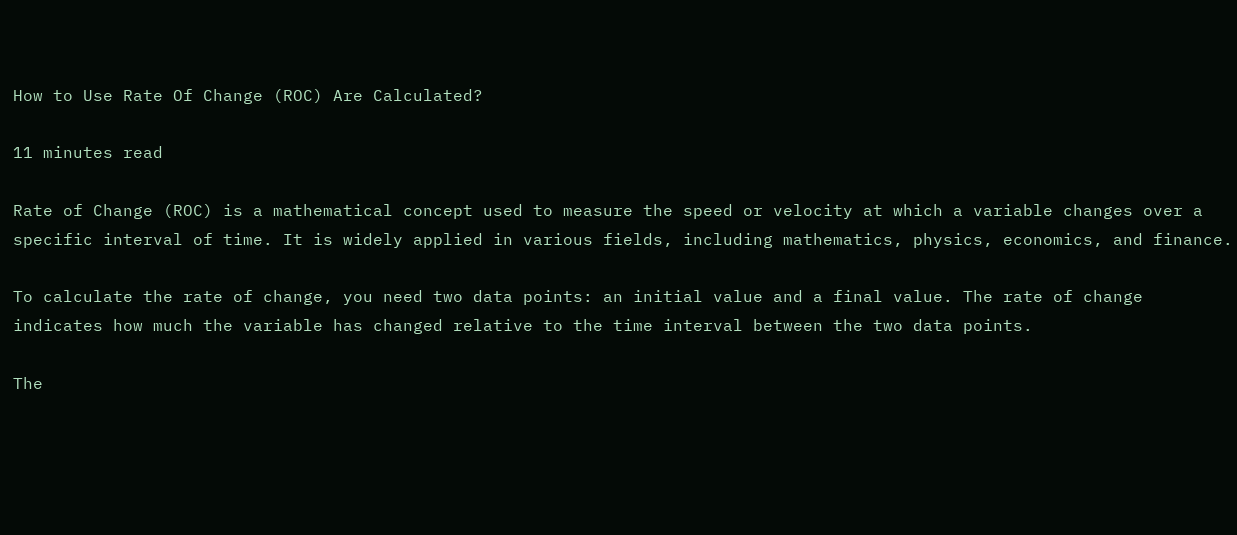How to Use Rate Of Change (ROC) Are Calculated?

11 minutes read

Rate of Change (ROC) is a mathematical concept used to measure the speed or velocity at which a variable changes over a specific interval of time. It is widely applied in various fields, including mathematics, physics, economics, and finance.

To calculate the rate of change, you need two data points: an initial value and a final value. The rate of change indicates how much the variable has changed relative to the time interval between the two data points.

The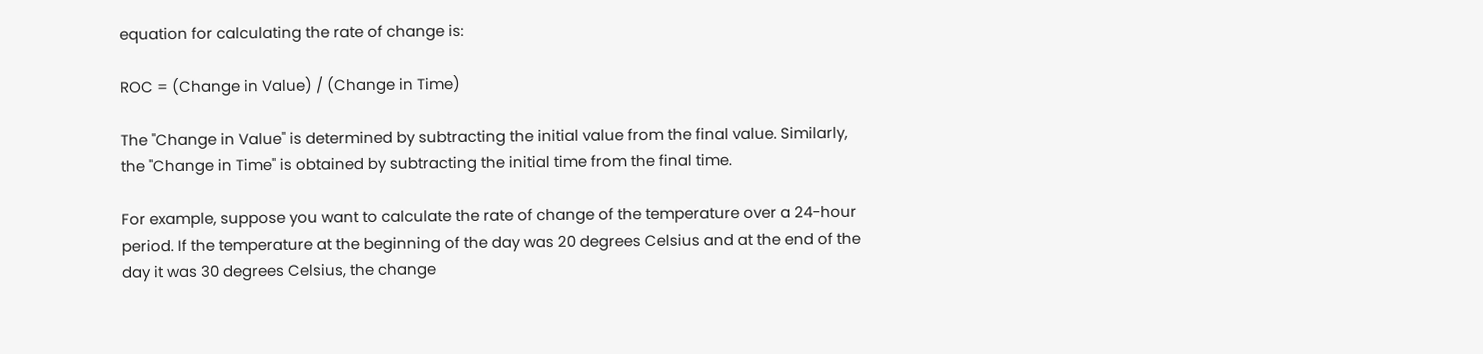equation for calculating the rate of change is:

ROC = (Change in Value) / (Change in Time)

The "Change in Value" is determined by subtracting the initial value from the final value. Similarly, the "Change in Time" is obtained by subtracting the initial time from the final time.

For example, suppose you want to calculate the rate of change of the temperature over a 24-hour period. If the temperature at the beginning of the day was 20 degrees Celsius and at the end of the day it was 30 degrees Celsius, the change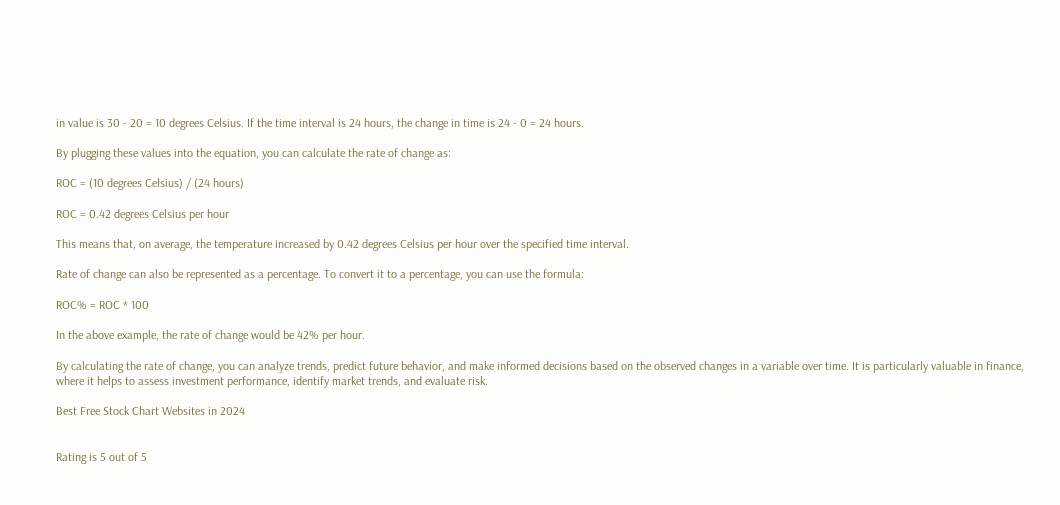in value is 30 - 20 = 10 degrees Celsius. If the time interval is 24 hours, the change in time is 24 - 0 = 24 hours.

By plugging these values into the equation, you can calculate the rate of change as:

ROC = (10 degrees Celsius) / (24 hours)

ROC = 0.42 degrees Celsius per hour

This means that, on average, the temperature increased by 0.42 degrees Celsius per hour over the specified time interval.

Rate of change can also be represented as a percentage. To convert it to a percentage, you can use the formula:

ROC% = ROC * 100

In the above example, the rate of change would be 42% per hour.

By calculating the rate of change, you can analyze trends, predict future behavior, and make informed decisions based on the observed changes in a variable over time. It is particularly valuable in finance, where it helps to assess investment performance, identify market trends, and evaluate risk.

Best Free Stock Chart Websites in 2024


Rating is 5 out of 5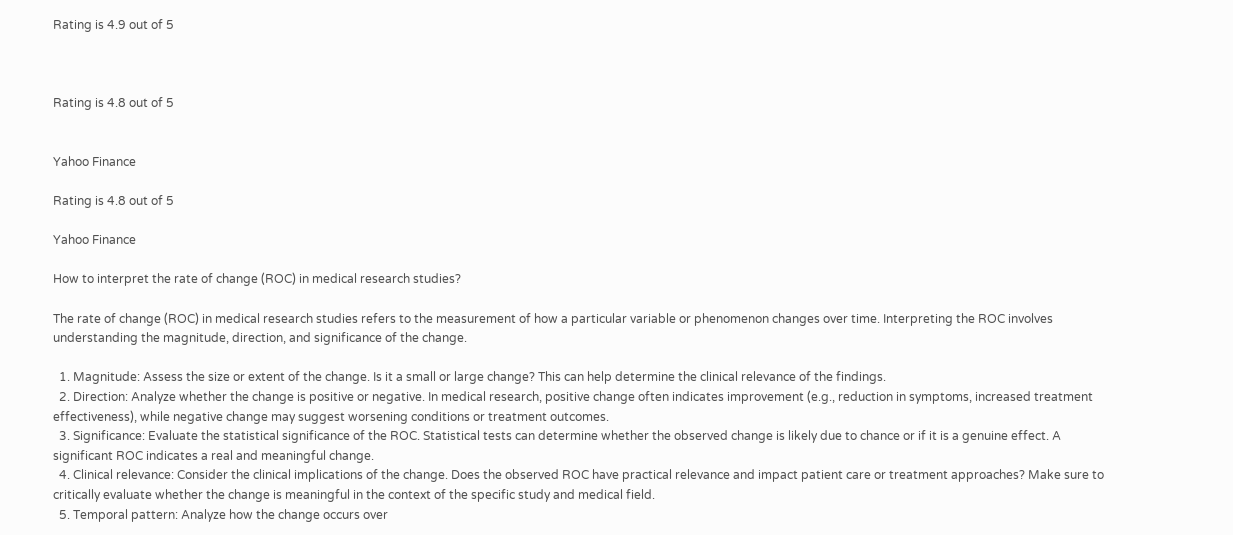Rating is 4.9 out of 5



Rating is 4.8 out of 5


Yahoo Finance

Rating is 4.8 out of 5

Yahoo Finance

How to interpret the rate of change (ROC) in medical research studies?

The rate of change (ROC) in medical research studies refers to the measurement of how a particular variable or phenomenon changes over time. Interpreting the ROC involves understanding the magnitude, direction, and significance of the change.

  1. Magnitude: Assess the size or extent of the change. Is it a small or large change? This can help determine the clinical relevance of the findings.
  2. Direction: Analyze whether the change is positive or negative. In medical research, positive change often indicates improvement (e.g., reduction in symptoms, increased treatment effectiveness), while negative change may suggest worsening conditions or treatment outcomes.
  3. Significance: Evaluate the statistical significance of the ROC. Statistical tests can determine whether the observed change is likely due to chance or if it is a genuine effect. A significant ROC indicates a real and meaningful change.
  4. Clinical relevance: Consider the clinical implications of the change. Does the observed ROC have practical relevance and impact patient care or treatment approaches? Make sure to critically evaluate whether the change is meaningful in the context of the specific study and medical field.
  5. Temporal pattern: Analyze how the change occurs over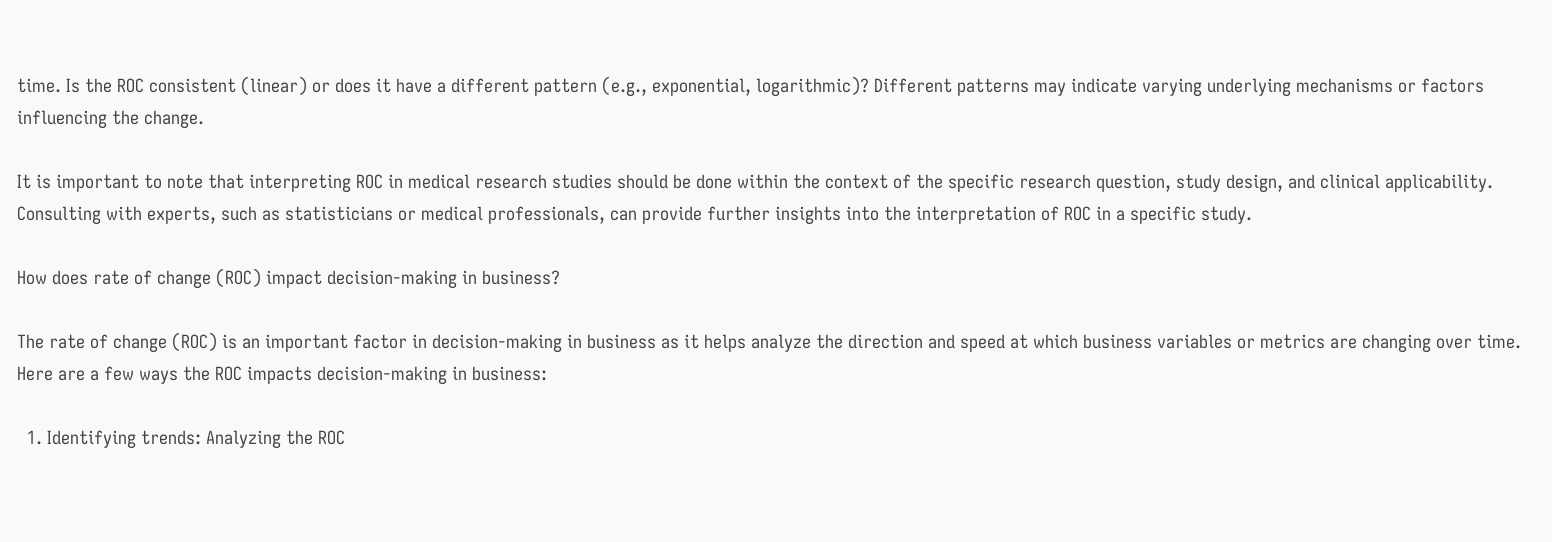time. Is the ROC consistent (linear) or does it have a different pattern (e.g., exponential, logarithmic)? Different patterns may indicate varying underlying mechanisms or factors influencing the change.

It is important to note that interpreting ROC in medical research studies should be done within the context of the specific research question, study design, and clinical applicability. Consulting with experts, such as statisticians or medical professionals, can provide further insights into the interpretation of ROC in a specific study.

How does rate of change (ROC) impact decision-making in business?

The rate of change (ROC) is an important factor in decision-making in business as it helps analyze the direction and speed at which business variables or metrics are changing over time. Here are a few ways the ROC impacts decision-making in business:

  1. Identifying trends: Analyzing the ROC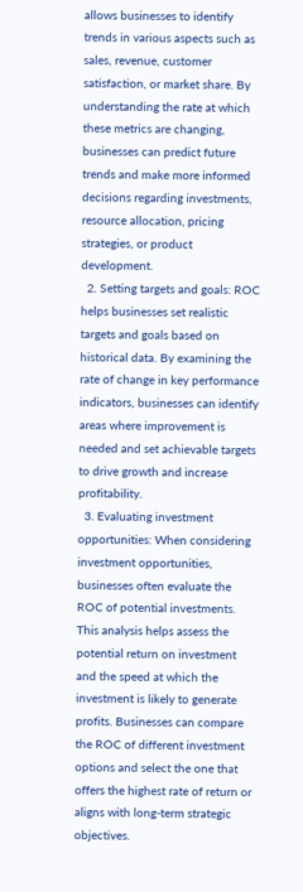allows businesses to identify trends in various aspects such as sales, revenue, customer satisfaction, or market share. By understanding the rate at which these metrics are changing, businesses can predict future trends and make more informed decisions regarding investments, resource allocation, pricing strategies, or product development.
  2. Setting targets and goals: ROC helps businesses set realistic targets and goals based on historical data. By examining the rate of change in key performance indicators, businesses can identify areas where improvement is needed and set achievable targets to drive growth and increase profitability.
  3. Evaluating investment opportunities: When considering investment opportunities, businesses often evaluate the ROC of potential investments. This analysis helps assess the potential return on investment and the speed at which the investment is likely to generate profits. Businesses can compare the ROC of different investment options and select the one that offers the highest rate of return or aligns with long-term strategic objectives.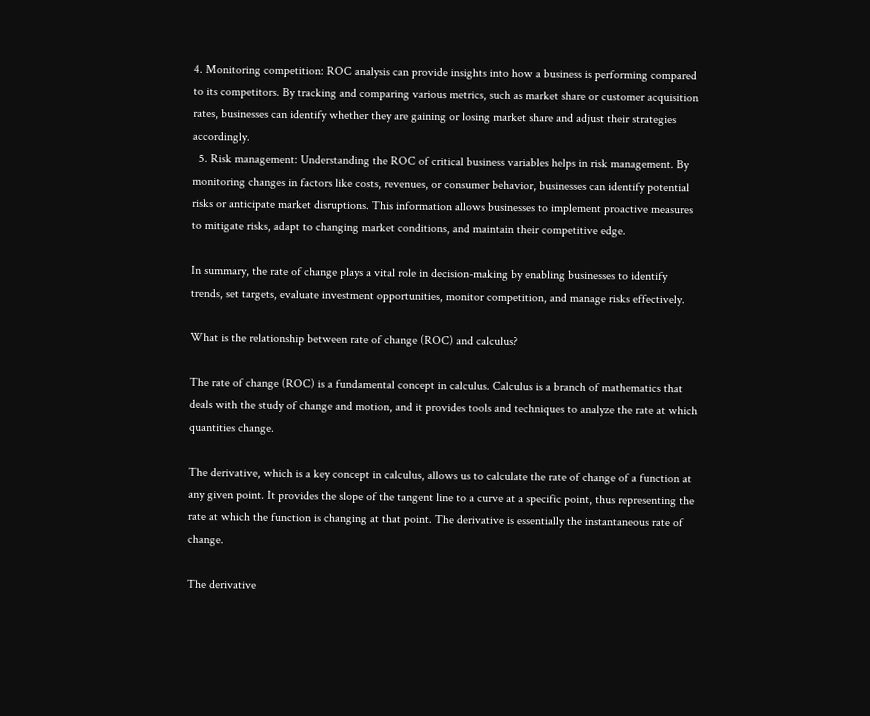4. Monitoring competition: ROC analysis can provide insights into how a business is performing compared to its competitors. By tracking and comparing various metrics, such as market share or customer acquisition rates, businesses can identify whether they are gaining or losing market share and adjust their strategies accordingly.
  5. Risk management: Understanding the ROC of critical business variables helps in risk management. By monitoring changes in factors like costs, revenues, or consumer behavior, businesses can identify potential risks or anticipate market disruptions. This information allows businesses to implement proactive measures to mitigate risks, adapt to changing market conditions, and maintain their competitive edge.

In summary, the rate of change plays a vital role in decision-making by enabling businesses to identify trends, set targets, evaluate investment opportunities, monitor competition, and manage risks effectively.

What is the relationship between rate of change (ROC) and calculus?

The rate of change (ROC) is a fundamental concept in calculus. Calculus is a branch of mathematics that deals with the study of change and motion, and it provides tools and techniques to analyze the rate at which quantities change.

The derivative, which is a key concept in calculus, allows us to calculate the rate of change of a function at any given point. It provides the slope of the tangent line to a curve at a specific point, thus representing the rate at which the function is changing at that point. The derivative is essentially the instantaneous rate of change.

The derivative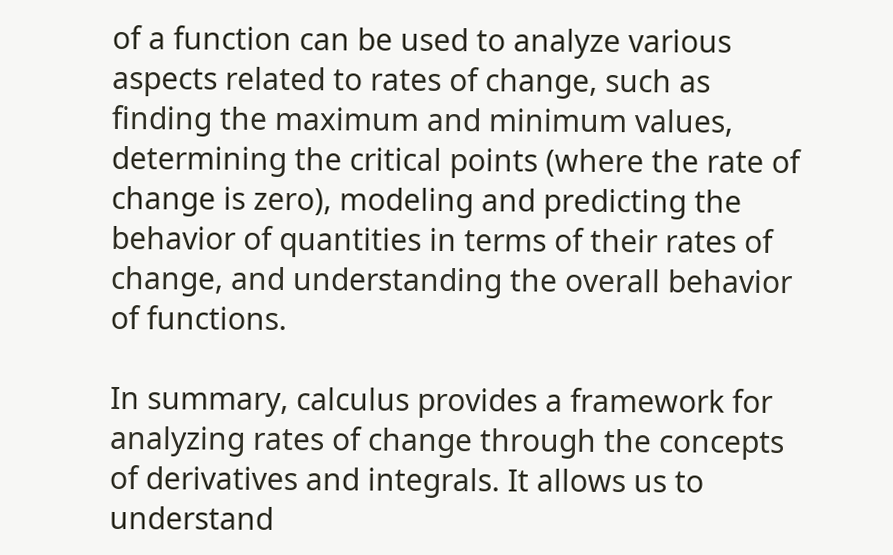of a function can be used to analyze various aspects related to rates of change, such as finding the maximum and minimum values, determining the critical points (where the rate of change is zero), modeling and predicting the behavior of quantities in terms of their rates of change, and understanding the overall behavior of functions.

In summary, calculus provides a framework for analyzing rates of change through the concepts of derivatives and integrals. It allows us to understand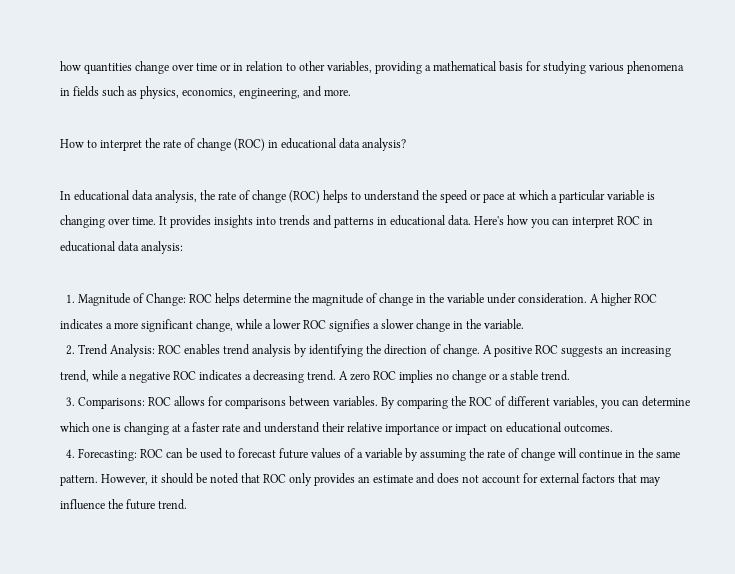how quantities change over time or in relation to other variables, providing a mathematical basis for studying various phenomena in fields such as physics, economics, engineering, and more.

How to interpret the rate of change (ROC) in educational data analysis?

In educational data analysis, the rate of change (ROC) helps to understand the speed or pace at which a particular variable is changing over time. It provides insights into trends and patterns in educational data. Here's how you can interpret ROC in educational data analysis:

  1. Magnitude of Change: ROC helps determine the magnitude of change in the variable under consideration. A higher ROC indicates a more significant change, while a lower ROC signifies a slower change in the variable.
  2. Trend Analysis: ROC enables trend analysis by identifying the direction of change. A positive ROC suggests an increasing trend, while a negative ROC indicates a decreasing trend. A zero ROC implies no change or a stable trend.
  3. Comparisons: ROC allows for comparisons between variables. By comparing the ROC of different variables, you can determine which one is changing at a faster rate and understand their relative importance or impact on educational outcomes.
  4. Forecasting: ROC can be used to forecast future values of a variable by assuming the rate of change will continue in the same pattern. However, it should be noted that ROC only provides an estimate and does not account for external factors that may influence the future trend.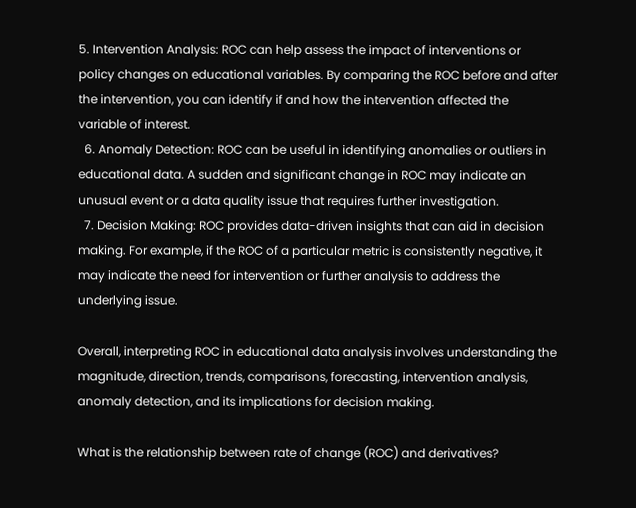5. Intervention Analysis: ROC can help assess the impact of interventions or policy changes on educational variables. By comparing the ROC before and after the intervention, you can identify if and how the intervention affected the variable of interest.
  6. Anomaly Detection: ROC can be useful in identifying anomalies or outliers in educational data. A sudden and significant change in ROC may indicate an unusual event or a data quality issue that requires further investigation.
  7. Decision Making: ROC provides data-driven insights that can aid in decision making. For example, if the ROC of a particular metric is consistently negative, it may indicate the need for intervention or further analysis to address the underlying issue.

Overall, interpreting ROC in educational data analysis involves understanding the magnitude, direction, trends, comparisons, forecasting, intervention analysis, anomaly detection, and its implications for decision making.

What is the relationship between rate of change (ROC) and derivatives?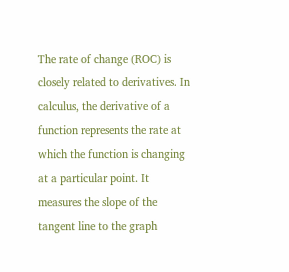The rate of change (ROC) is closely related to derivatives. In calculus, the derivative of a function represents the rate at which the function is changing at a particular point. It measures the slope of the tangent line to the graph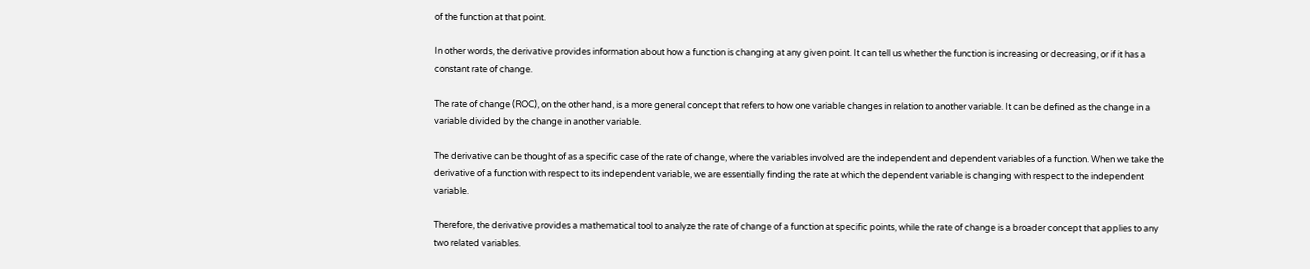of the function at that point.

In other words, the derivative provides information about how a function is changing at any given point. It can tell us whether the function is increasing or decreasing, or if it has a constant rate of change.

The rate of change (ROC), on the other hand, is a more general concept that refers to how one variable changes in relation to another variable. It can be defined as the change in a variable divided by the change in another variable.

The derivative can be thought of as a specific case of the rate of change, where the variables involved are the independent and dependent variables of a function. When we take the derivative of a function with respect to its independent variable, we are essentially finding the rate at which the dependent variable is changing with respect to the independent variable.

Therefore, the derivative provides a mathematical tool to analyze the rate of change of a function at specific points, while the rate of change is a broader concept that applies to any two related variables.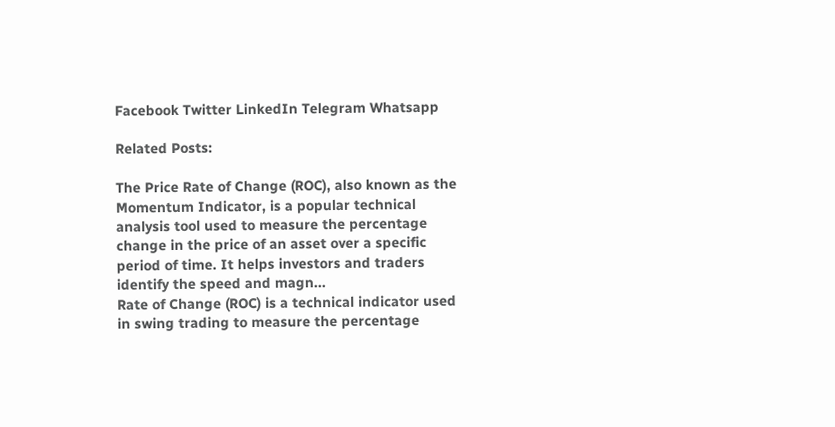Facebook Twitter LinkedIn Telegram Whatsapp

Related Posts:

The Price Rate of Change (ROC), also known as the Momentum Indicator, is a popular technical analysis tool used to measure the percentage change in the price of an asset over a specific period of time. It helps investors and traders identify the speed and magn...
Rate of Change (ROC) is a technical indicator used in swing trading to measure the percentage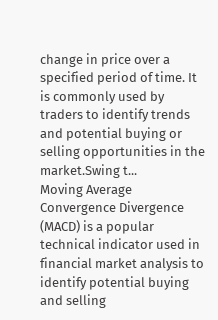change in price over a specified period of time. It is commonly used by traders to identify trends and potential buying or selling opportunities in the market.Swing t...
Moving Average Convergence Divergence (MACD) is a popular technical indicator used in financial market analysis to identify potential buying and selling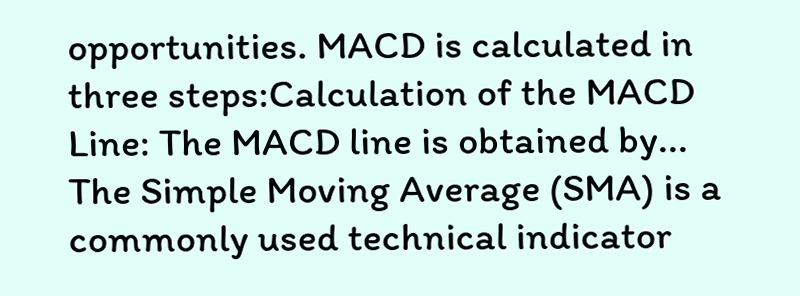opportunities. MACD is calculated in three steps:Calculation of the MACD Line: The MACD line is obtained by...
The Simple Moving Average (SMA) is a commonly used technical indicator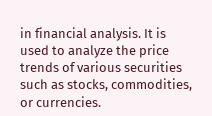in financial analysis. It is used to analyze the price trends of various securities such as stocks, commodities, or currencies.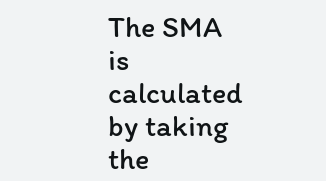The SMA is calculated by taking the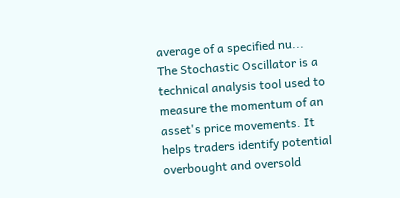average of a specified nu...
The Stochastic Oscillator is a technical analysis tool used to measure the momentum of an asset's price movements. It helps traders identify potential overbought and oversold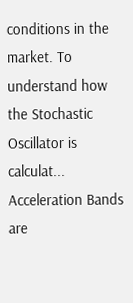conditions in the market. To understand how the Stochastic Oscillator is calculat...
Acceleration Bands are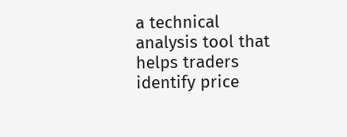a technical analysis tool that helps traders identify price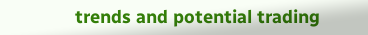trends and potential trading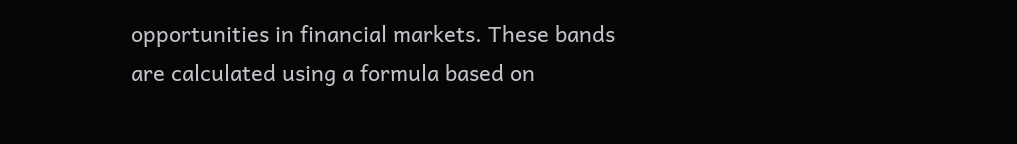opportunities in financial markets. These bands are calculated using a formula based on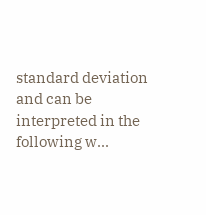standard deviation and can be interpreted in the following w...